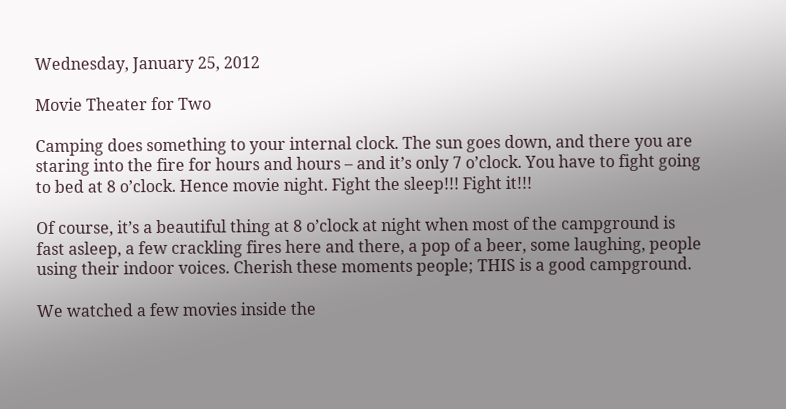Wednesday, January 25, 2012

Movie Theater for Two

Camping does something to your internal clock. The sun goes down, and there you are staring into the fire for hours and hours – and it’s only 7 o’clock. You have to fight going to bed at 8 o’clock. Hence movie night. Fight the sleep!!! Fight it!!!

Of course, it’s a beautiful thing at 8 o’clock at night when most of the campground is fast asleep, a few crackling fires here and there, a pop of a beer, some laughing, people using their indoor voices. Cherish these moments people; THIS is a good campground.

We watched a few movies inside the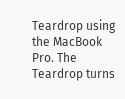Teardrop using the MacBook Pro. The Teardrop turns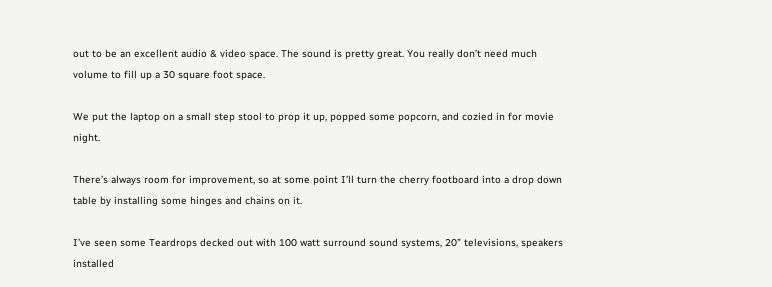out to be an excellent audio & video space. The sound is pretty great. You really don’t need much volume to fill up a 30 square foot space.

We put the laptop on a small step stool to prop it up, popped some popcorn, and cozied in for movie night.

There’s always room for improvement, so at some point I’ll turn the cherry footboard into a drop down table by installing some hinges and chains on it.

I’ve seen some Teardrops decked out with 100 watt surround sound systems, 20” televisions, speakers installed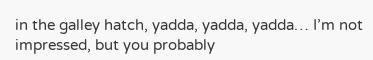in the galley hatch, yadda, yadda, yadda… I’m not impressed, but you probably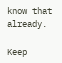know that already.

Keep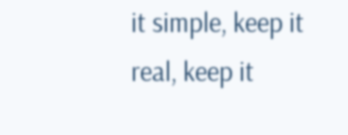it simple, keep it real, keep it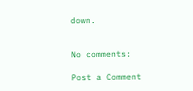down.


No comments:

Post a Comment